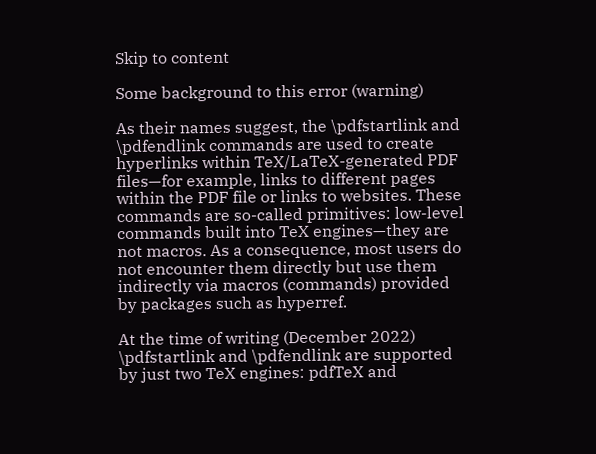Skip to content

Some background to this error (warning)

As their names suggest, the \pdfstartlink and \pdfendlink commands are used to create hyperlinks within TeX/LaTeX-generated PDF files—for example, links to different pages within the PDF file or links to websites. These commands are so-called primitives: low-level commands built into TeX engines—they are not macros. As a consequence, most users do not encounter them directly but use them indirectly via macros (commands) provided by packages such as hyperref.

At the time of writing (December 2022) \pdfstartlink and \pdfendlink are supported by just two TeX engines: pdfTeX and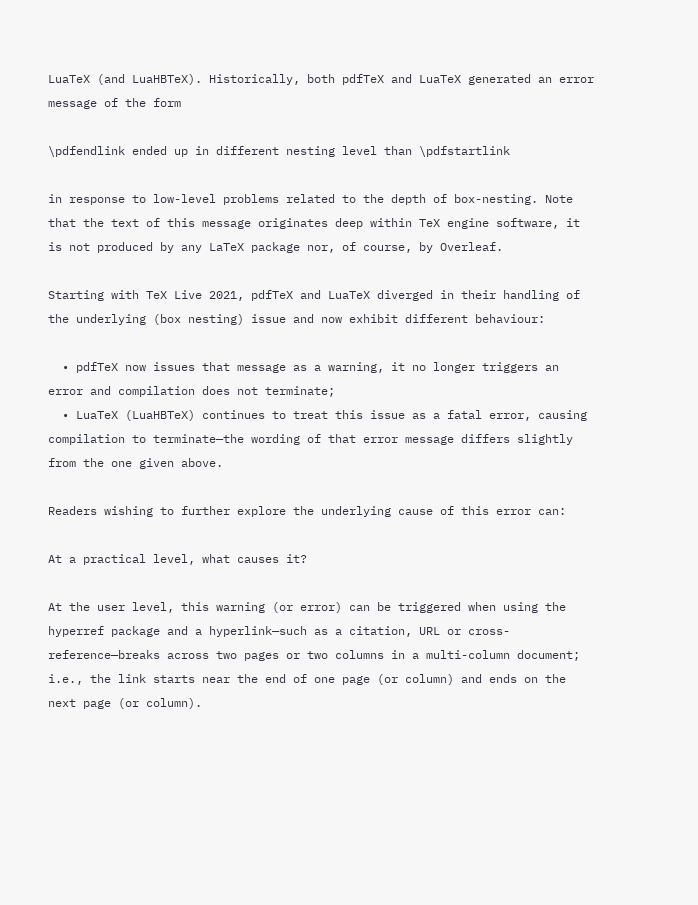LuaTeX (and LuaHBTeX). Historically, both pdfTeX and LuaTeX generated an error message of the form

\pdfendlink ended up in different nesting level than \pdfstartlink

in response to low-level problems related to the depth of box-nesting. Note that the text of this message originates deep within TeX engine software, it is not produced by any LaTeX package nor, of course, by Overleaf.

Starting with TeX Live 2021, pdfTeX and LuaTeX diverged in their handling of the underlying (box nesting) issue and now exhibit different behaviour:

  • pdfTeX now issues that message as a warning, it no longer triggers an error and compilation does not terminate;
  • LuaTeX (LuaHBTeX) continues to treat this issue as a fatal error, causing compilation to terminate—the wording of that error message differs slightly from the one given above.

Readers wishing to further explore the underlying cause of this error can:

At a practical level, what causes it?

At the user level, this warning (or error) can be triggered when using the hyperref package and a hyperlink—such as a citation, URL or cross-reference—breaks across two pages or two columns in a multi-column document; i.e., the link starts near the end of one page (or column) and ends on the next page (or column).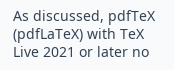As discussed, pdfTeX (pdfLaTeX) with TeX Live 2021 or later no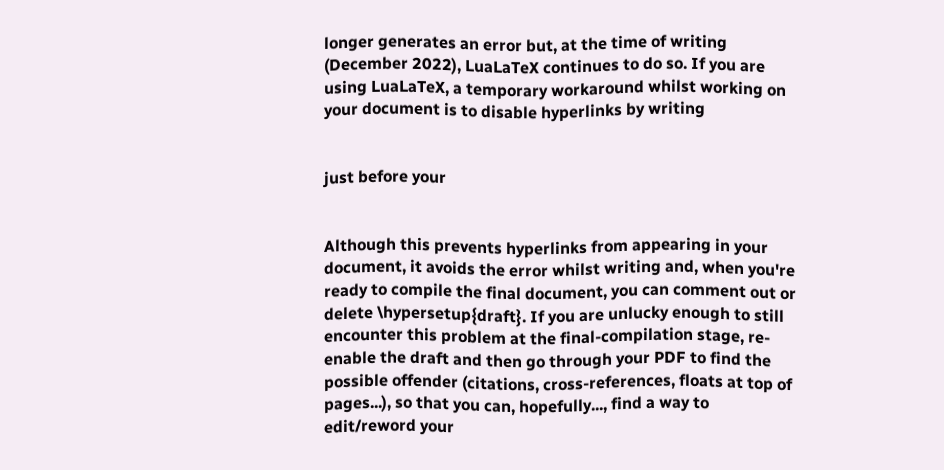longer generates an error but, at the time of writing (December 2022), LuaLaTeX continues to do so. If you are using LuaLaTeX, a temporary workaround whilst working on your document is to disable hyperlinks by writing


just before your


Although this prevents hyperlinks from appearing in your document, it avoids the error whilst writing and, when you're ready to compile the final document, you can comment out or delete \hypersetup{draft}. If you are unlucky enough to still encounter this problem at the final-compilation stage, re-enable the draft and then go through your PDF to find the possible offender (citations, cross-references, floats at top of pages...), so that you can, hopefully..., find a way to edit/reword your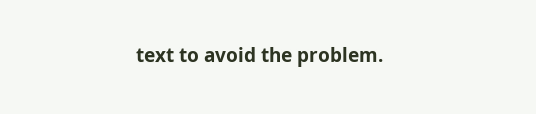text to avoid the problem.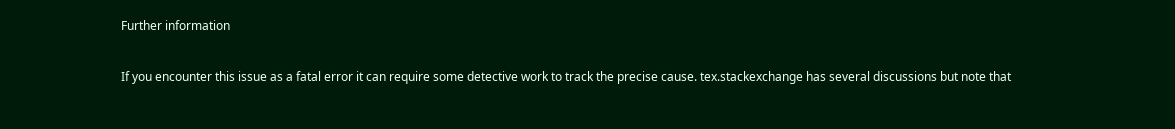Further information

If you encounter this issue as a fatal error it can require some detective work to track the precise cause. tex.stackexchange has several discussions but note that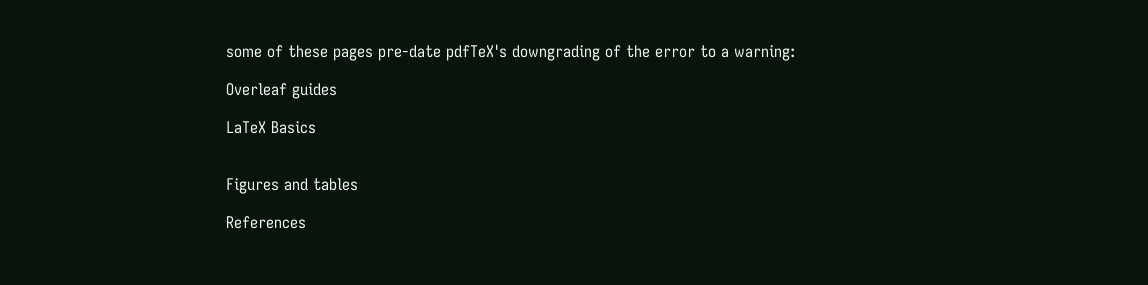some of these pages pre-date pdfTeX's downgrading of the error to a warning:

Overleaf guides

LaTeX Basics


Figures and tables

References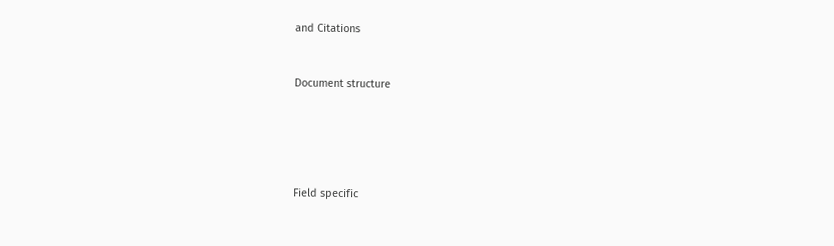and Citations


Document structure





Field specific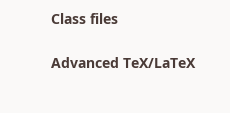Class files

Advanced TeX/LaTeX